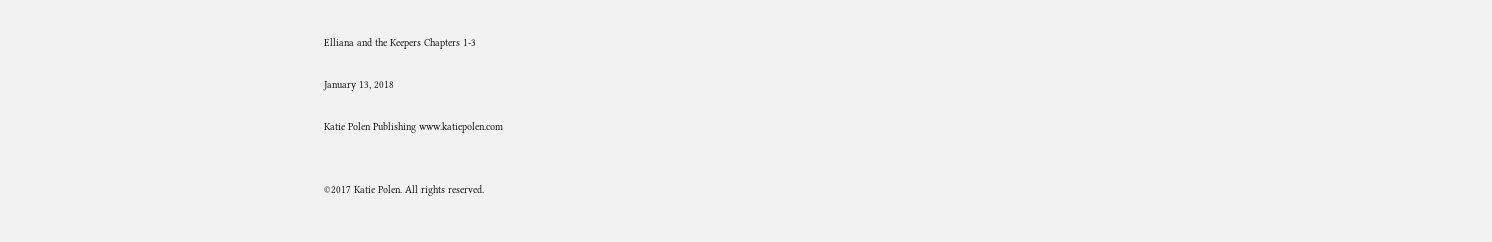Elliana and the Keepers Chapters 1-3

January 13, 2018

Katie Polen Publishing www.katiepolen.com


©2017 Katie Polen. All rights reserved.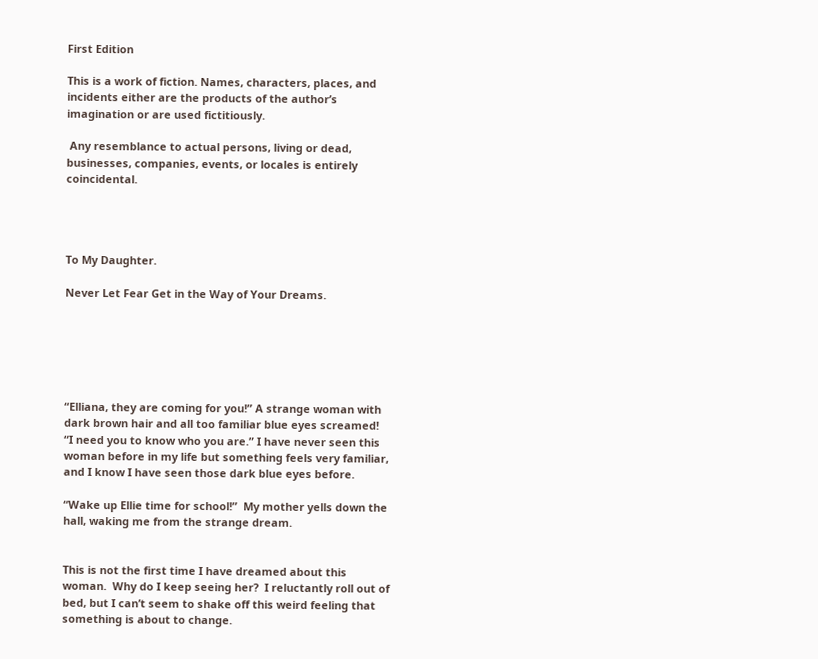First Edition

This is a work of fiction. Names, characters, places, and incidents either are the products of the author’s imagination or are used fictitiously.

 Any resemblance to actual persons, living or dead, businesses, companies, events, or locales is entirely coincidental.




To My Daughter.

Never Let Fear Get in the Way of Your Dreams.






“Elliana, they are coming for you!” A strange woman with dark brown hair and all too familiar blue eyes screamed!   “I need you to know who you are.” I have never seen this woman before in my life but something feels very familiar, and I know I have seen those dark blue eyes before.

“Wake up Ellie time for school!”  My mother yells down the hall, waking me from the strange dream.


This is not the first time I have dreamed about this woman.  Why do I keep seeing her?  I reluctantly roll out of bed, but I can’t seem to shake off this weird feeling that something is about to change.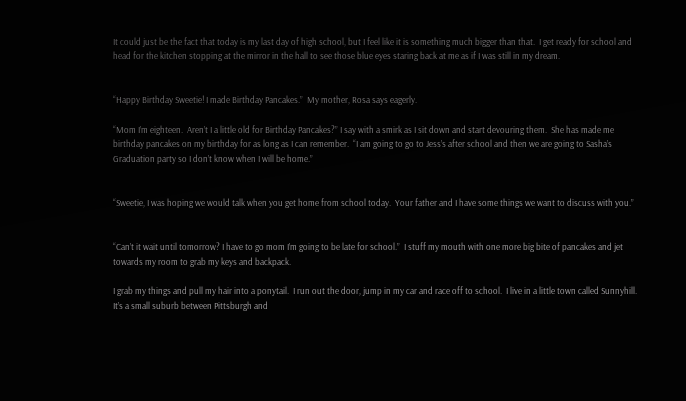It could just be the fact that today is my last day of high school, but I feel like it is something much bigger than that.  I get ready for school and head for the kitchen stopping at the mirror in the hall to see those blue eyes staring back at me as if I was still in my dream.


“Happy Birthday Sweetie! I made Birthday Pancakes.”  My mother, Rosa says eagerly.

“Mom I’m eighteen.  Aren’t I a little old for Birthday Pancakes?” I say with a smirk as I sit down and start devouring them.  She has made me birthday pancakes on my birthday for as long as I can remember.  “I am going to go to Jess’s after school and then we are going to Sasha’s Graduation party so I don’t know when I will be home.”


“Sweetie, I was hoping we would talk when you get home from school today.  Your father and I have some things we want to discuss with you.”


“Can’t it wait until tomorrow? I have to go mom I’m going to be late for school.”  I stuff my mouth with one more big bite of pancakes and jet towards my room to grab my keys and backpack.

I grab my things and pull my hair into a ponytail.  I run out the door, jump in my car and race off to school.  I live in a little town called Sunnyhill.  It’s a small suburb between Pittsburgh and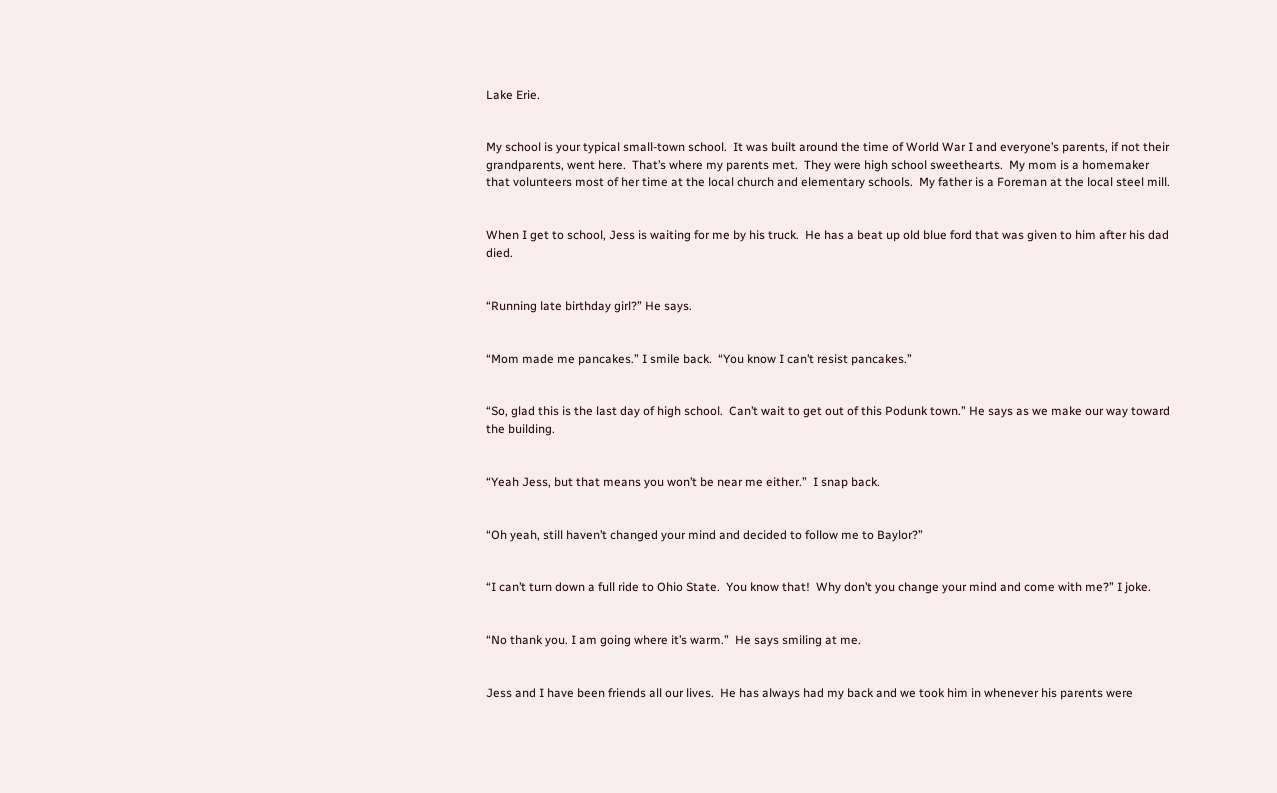Lake Erie.


My school is your typical small-town school.  It was built around the time of World War I and everyone’s parents, if not their grandparents, went here.  That’s where my parents met.  They were high school sweethearts.  My mom is a homemaker that volunteers most of her time at the local church and elementary schools.  My father is a Foreman at the local steel mill.


When I get to school, Jess is waiting for me by his truck.  He has a beat up old blue ford that was given to him after his dad died.


“Running late birthday girl?” He says.


“Mom made me pancakes.” I smile back.  “You know I can’t resist pancakes.”


“So, glad this is the last day of high school.  Can’t wait to get out of this Podunk town.” He says as we make our way toward the building.


“Yeah Jess, but that means you won’t be near me either.”  I snap back.


“Oh yeah, still haven’t changed your mind and decided to follow me to Baylor?”


“I can’t turn down a full ride to Ohio State.  You know that!  Why don’t you change your mind and come with me?” I joke.


“No thank you. I am going where it’s warm.”  He says smiling at me.


Jess and I have been friends all our lives.  He has always had my back and we took him in whenever his parents were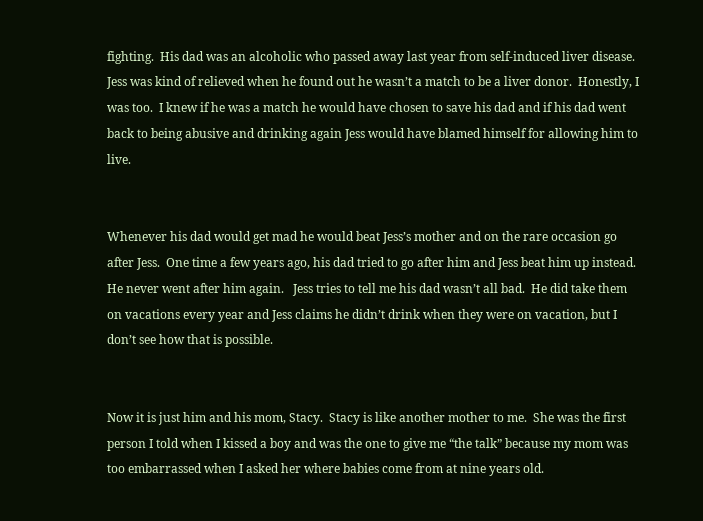fighting.  His dad was an alcoholic who passed away last year from self-induced liver disease.  Jess was kind of relieved when he found out he wasn’t a match to be a liver donor.  Honestly, I was too.  I knew if he was a match he would have chosen to save his dad and if his dad went back to being abusive and drinking again Jess would have blamed himself for allowing him to live.


Whenever his dad would get mad he would beat Jess’s mother and on the rare occasion go after Jess.  One time a few years ago, his dad tried to go after him and Jess beat him up instead.  He never went after him again.   Jess tries to tell me his dad wasn’t all bad.  He did take them on vacations every year and Jess claims he didn’t drink when they were on vacation, but I don’t see how that is possible.


Now it is just him and his mom, Stacy.  Stacy is like another mother to me.  She was the first person I told when I kissed a boy and was the one to give me “the talk” because my mom was too embarrassed when I asked her where babies come from at nine years old.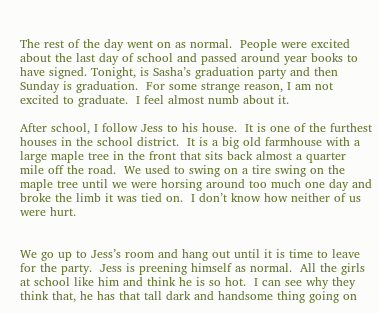The rest of the day went on as normal.  People were excited about the last day of school and passed around year books to have signed. Tonight, is Sasha’s graduation party and then Sunday is graduation.  For some strange reason, I am not excited to graduate.  I feel almost numb about it.

After school, I follow Jess to his house.  It is one of the furthest houses in the school district.  It is a big old farmhouse with a large maple tree in the front that sits back almost a quarter mile off the road.  We used to swing on a tire swing on the maple tree until we were horsing around too much one day and broke the limb it was tied on.  I don’t know how neither of us were hurt.


We go up to Jess’s room and hang out until it is time to leave for the party.  Jess is preening himself as normal.  All the girls at school like him and think he is so hot.  I can see why they think that, he has that tall dark and handsome thing going on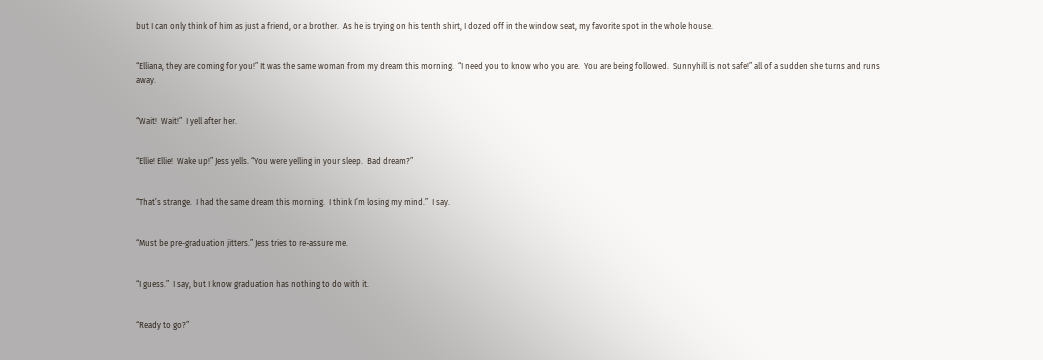but I can only think of him as just a friend, or a brother.  As he is trying on his tenth shirt, I dozed off in the window seat, my favorite spot in the whole house.


“Elliana, they are coming for you!” It was the same woman from my dream this morning.  “I need you to know who you are.  You are being followed.  Sunnyhill is not safe!” all of a sudden she turns and runs away.


“Wait!  Wait!”  I yell after her.


“Ellie! Ellie!  Wake up!” Jess yells. “You were yelling in your sleep.  Bad dream?”


“That’s strange.  I had the same dream this morning.  I think I’m losing my mind.”  I say.


“Must be pre-graduation jitters.” Jess tries to re-assure me.


“I guess.”  I say, but I know graduation has nothing to do with it.


“Ready to go?”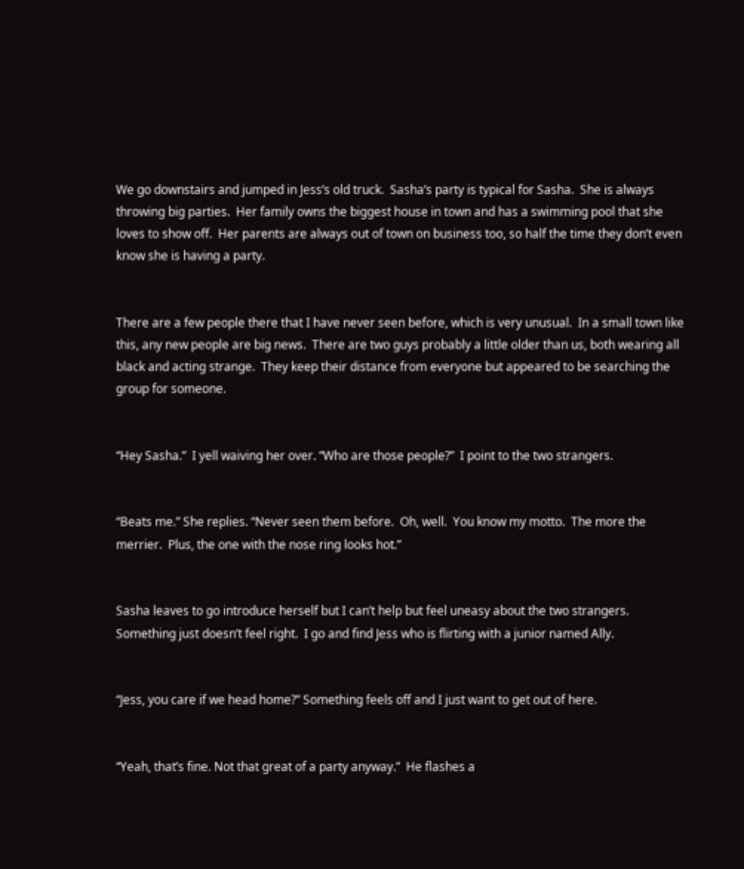We go downstairs and jumped in Jess’s old truck.  Sasha’s party is typical for Sasha.  She is always throwing big parties.  Her family owns the biggest house in town and has a swimming pool that she loves to show off.  Her parents are always out of town on business too, so half the time they don’t even know she is having a party.


There are a few people there that I have never seen before, which is very unusual.  In a small town like this, any new people are big news.  There are two guys probably a little older than us, both wearing all black and acting strange.  They keep their distance from everyone but appeared to be searching the group for someone.


“Hey Sasha.”  I yell waiving her over. “Who are those people?”  I point to the two strangers.


“Beats me.” She replies. “Never seen them before.  Oh, well.  You know my motto.  The more the merrier.  Plus, the one with the nose ring looks hot.”


Sasha leaves to go introduce herself but I can’t help but feel uneasy about the two strangers.  Something just doesn’t feel right.  I go and find Jess who is flirting with a junior named Ally.


“Jess, you care if we head home?” Something feels off and I just want to get out of here.


“Yeah, that’s fine. Not that great of a party anyway.”  He flashes a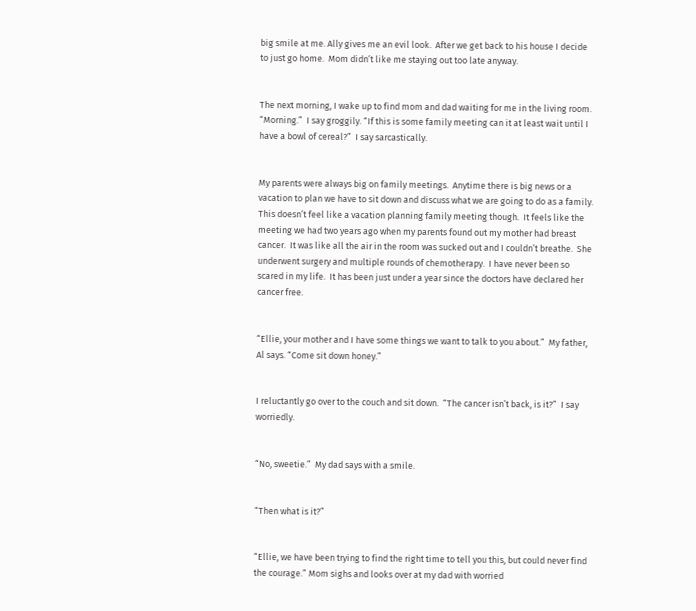big smile at me. Ally gives me an evil look.  After we get back to his house I decide to just go home.  Mom didn’t like me staying out too late anyway.


The next morning, I wake up to find mom and dad waiting for me in the living room.  “Morning.”  I say groggily. “If this is some family meeting can it at least wait until I have a bowl of cereal?”  I say sarcastically.


My parents were always big on family meetings.  Anytime there is big news or a vacation to plan we have to sit down and discuss what we are going to do as a family.  This doesn’t feel like a vacation planning family meeting though.  It feels like the meeting we had two years ago when my parents found out my mother had breast cancer.  It was like all the air in the room was sucked out and I couldn’t breathe.  She underwent surgery and multiple rounds of chemotherapy.  I have never been so scared in my life.  It has been just under a year since the doctors have declared her cancer free.


“Ellie, your mother and I have some things we want to talk to you about.”  My father, Al says. “Come sit down honey.”


I reluctantly go over to the couch and sit down.  “The cancer isn’t back, is it?”  I say worriedly.


“No, sweetie.”  My dad says with a smile.


“Then what is it?”


“Ellie, we have been trying to find the right time to tell you this, but could never find the courage.” Mom sighs and looks over at my dad with worried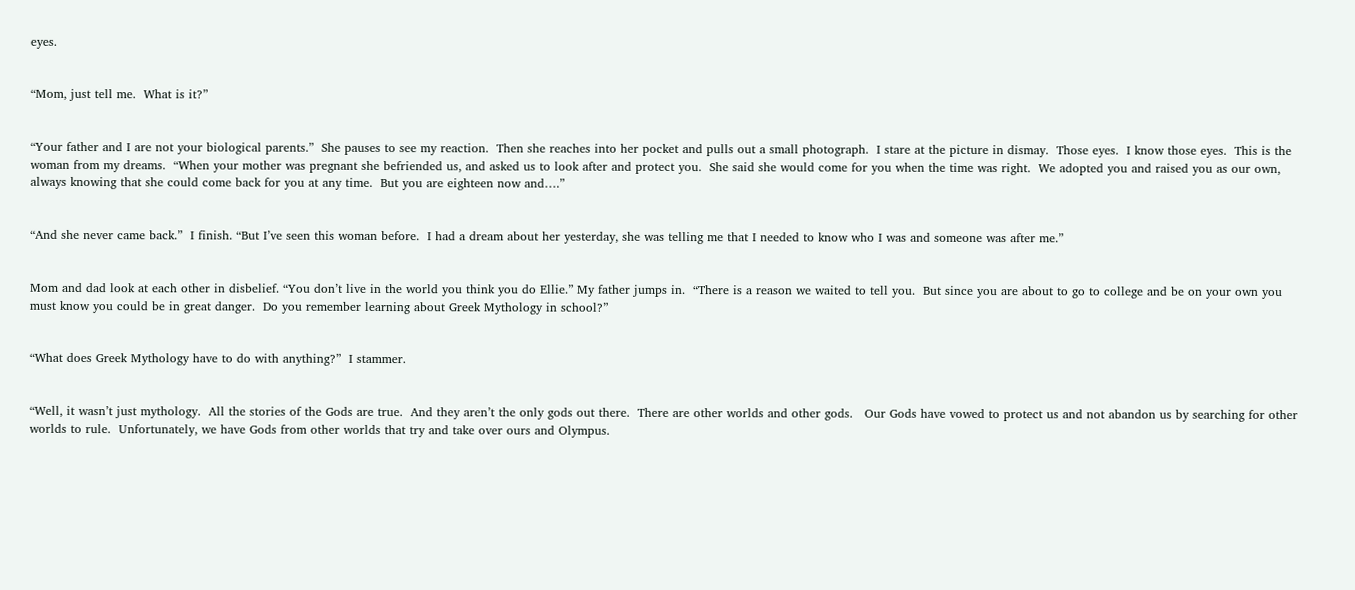eyes.


“Mom, just tell me.  What is it?”


“Your father and I are not your biological parents.”  She pauses to see my reaction.  Then she reaches into her pocket and pulls out a small photograph.  I stare at the picture in dismay.  Those eyes.  I know those eyes.  This is the woman from my dreams.  “When your mother was pregnant she befriended us, and asked us to look after and protect you.  She said she would come for you when the time was right.  We adopted you and raised you as our own, always knowing that she could come back for you at any time.  But you are eighteen now and….”


“And she never came back.”  I finish. “But I’ve seen this woman before.  I had a dream about her yesterday, she was telling me that I needed to know who I was and someone was after me.”


Mom and dad look at each other in disbelief. “You don’t live in the world you think you do Ellie.” My father jumps in.  “There is a reason we waited to tell you.  But since you are about to go to college and be on your own you must know you could be in great danger.  Do you remember learning about Greek Mythology in school?”


“What does Greek Mythology have to do with anything?”  I stammer.


“Well, it wasn’t just mythology.  All the stories of the Gods are true.  And they aren’t the only gods out there.  There are other worlds and other gods.   Our Gods have vowed to protect us and not abandon us by searching for other worlds to rule.  Unfortunately, we have Gods from other worlds that try and take over ours and Olympus.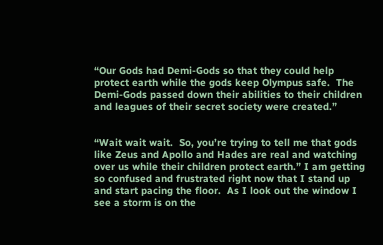“Our Gods had Demi-Gods so that they could help protect earth while the gods keep Olympus safe.  The Demi-Gods passed down their abilities to their children and leagues of their secret society were created.”


“Wait wait wait.  So, you’re trying to tell me that gods like Zeus and Apollo and Hades are real and watching over us while their children protect earth.” I am getting so confused and frustrated right now that I stand up and start pacing the floor.  As I look out the window I see a storm is on the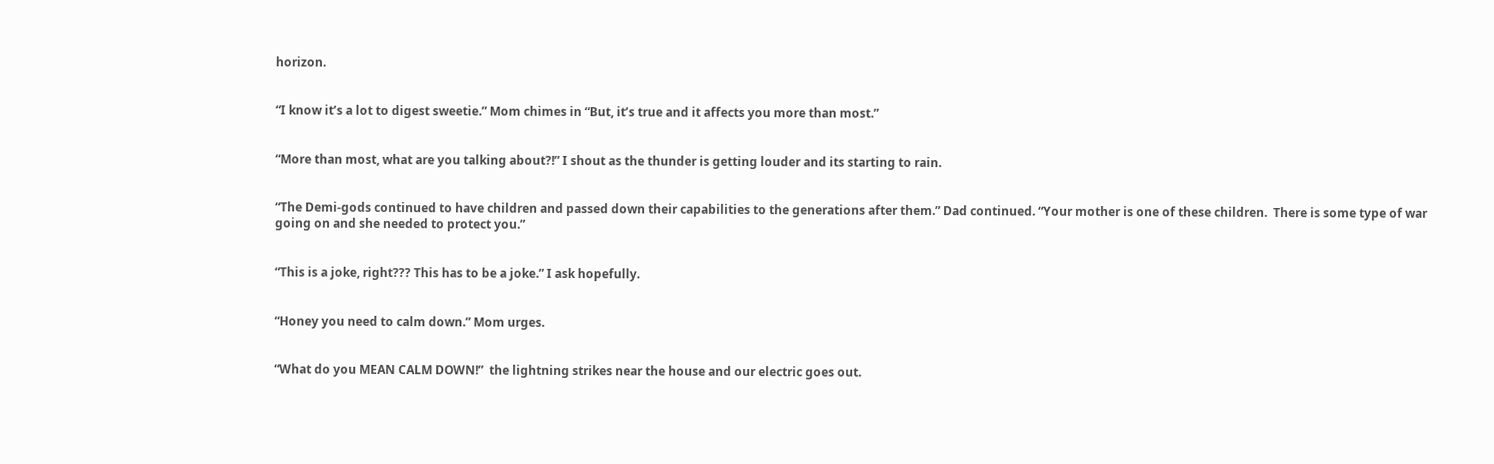horizon.


“I know it’s a lot to digest sweetie.” Mom chimes in “But, it’s true and it affects you more than most.”


“More than most, what are you talking about?!” I shout as the thunder is getting louder and its starting to rain.


“The Demi-gods continued to have children and passed down their capabilities to the generations after them.” Dad continued. “Your mother is one of these children.  There is some type of war going on and she needed to protect you.”


“This is a joke, right??? This has to be a joke.” I ask hopefully.


“Honey you need to calm down.” Mom urges.


“What do you MEAN CALM DOWN!”  the lightning strikes near the house and our electric goes out.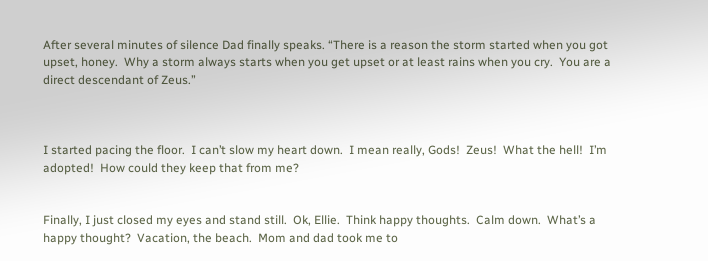After several minutes of silence Dad finally speaks. “There is a reason the storm started when you got upset, honey.  Why a storm always starts when you get upset or at least rains when you cry.  You are a direct descendant of Zeus.”



I started pacing the floor.  I can’t slow my heart down.  I mean really, Gods!  Zeus!  What the hell!  I’m adopted!  How could they keep that from me?


Finally, I just closed my eyes and stand still.  Ok, Ellie.  Think happy thoughts.  Calm down.  What’s a happy thought?  Vacation, the beach.  Mom and dad took me to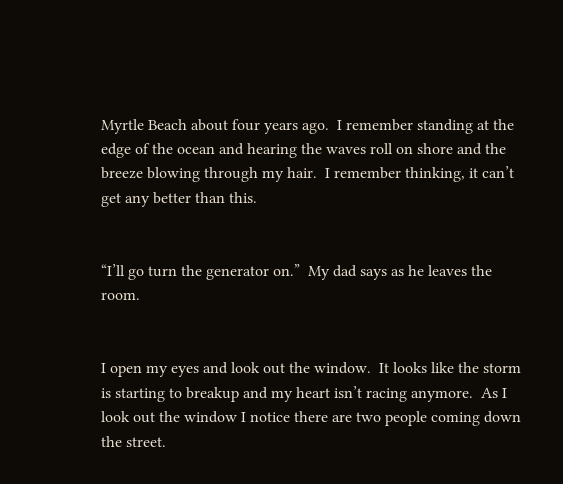Myrtle Beach about four years ago.  I remember standing at the edge of the ocean and hearing the waves roll on shore and the breeze blowing through my hair.  I remember thinking, it can’t get any better than this.


“I’ll go turn the generator on.”  My dad says as he leaves the room.


I open my eyes and look out the window.  It looks like the storm is starting to breakup and my heart isn’t racing anymore.  As I look out the window I notice there are two people coming down the street.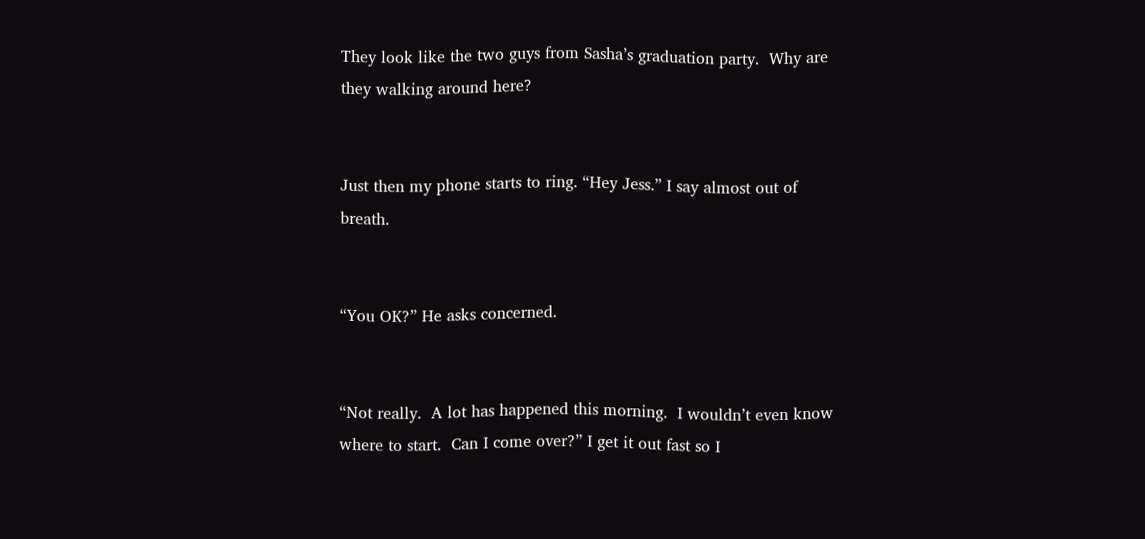They look like the two guys from Sasha’s graduation party.  Why are they walking around here?


Just then my phone starts to ring. “Hey Jess.” I say almost out of breath.


“You OK?” He asks concerned.


“Not really.  A lot has happened this morning.  I wouldn’t even know where to start.  Can I come over?” I get it out fast so I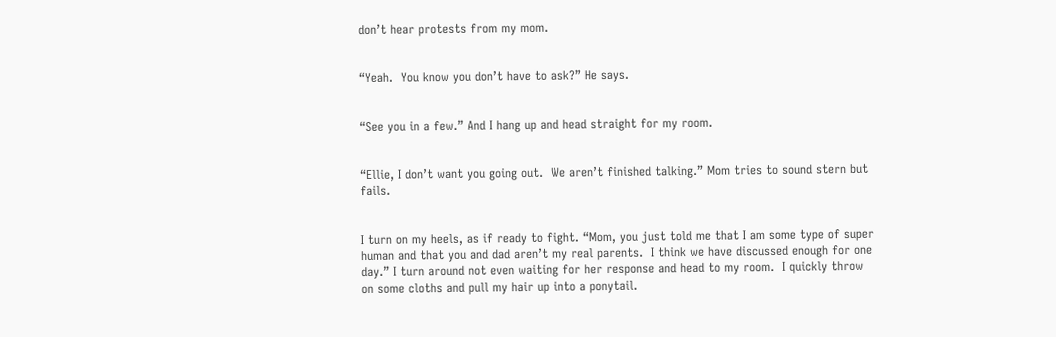don’t hear protests from my mom.


“Yeah.  You know you don’t have to ask?” He says.


“See you in a few.” And I hang up and head straight for my room.


“Ellie, I don’t want you going out.  We aren’t finished talking.” Mom tries to sound stern but fails.


I turn on my heels, as if ready to fight. “Mom, you just told me that I am some type of super human and that you and dad aren’t my real parents.  I think we have discussed enough for one day.” I turn around not even waiting for her response and head to my room.  I quickly throw on some cloths and pull my hair up into a ponytail.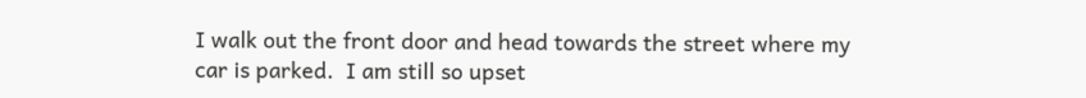I walk out the front door and head towards the street where my car is parked.  I am still so upset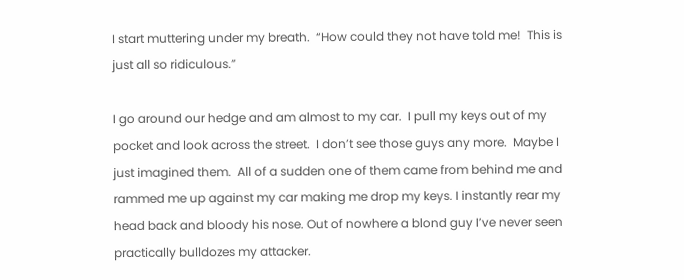I start muttering under my breath.  “How could they not have told me!  This is just all so ridiculous.”

I go around our hedge and am almost to my car.  I pull my keys out of my pocket and look across the street.  I don’t see those guys any more.  Maybe I just imagined them.  All of a sudden one of them came from behind me and rammed me up against my car making me drop my keys. I instantly rear my head back and bloody his nose. Out of nowhere a blond guy I’ve never seen practically bulldozes my attacker.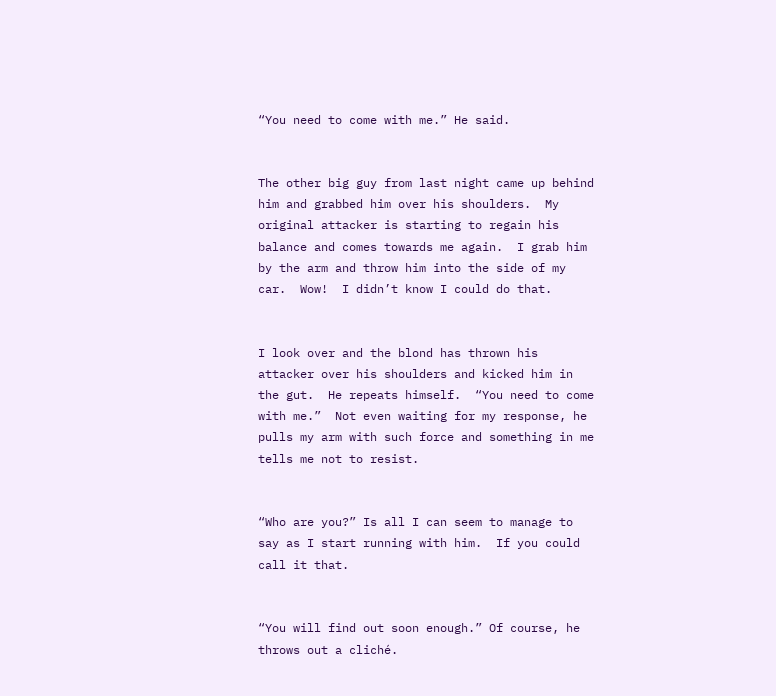“You need to come with me.” He said.


The other big guy from last night came up behind him and grabbed him over his shoulders.  My original attacker is starting to regain his balance and comes towards me again.  I grab him by the arm and throw him into the side of my car.  Wow!  I didn’t know I could do that.


I look over and the blond has thrown his attacker over his shoulders and kicked him in the gut.  He repeats himself.  “You need to come with me.”  Not even waiting for my response, he pulls my arm with such force and something in me tells me not to resist.


“Who are you?” Is all I can seem to manage to say as I start running with him.  If you could call it that.


“You will find out soon enough.” Of course, he throws out a cliché.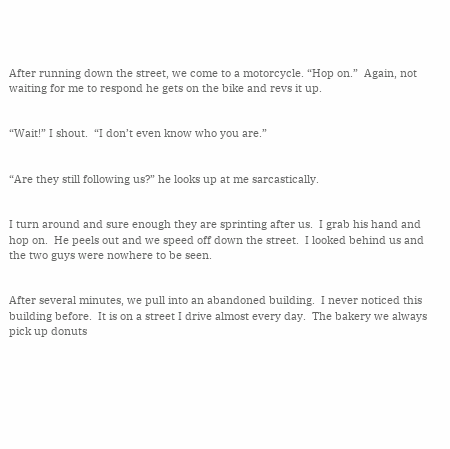After running down the street, we come to a motorcycle. “Hop on.”  Again, not waiting for me to respond he gets on the bike and revs it up.


“Wait!” I shout.  “I don’t even know who you are.”


“Are they still following us?” he looks up at me sarcastically.


I turn around and sure enough they are sprinting after us.  I grab his hand and hop on.  He peels out and we speed off down the street.  I looked behind us and the two guys were nowhere to be seen.


After several minutes, we pull into an abandoned building.  I never noticed this building before.  It is on a street I drive almost every day.  The bakery we always pick up donuts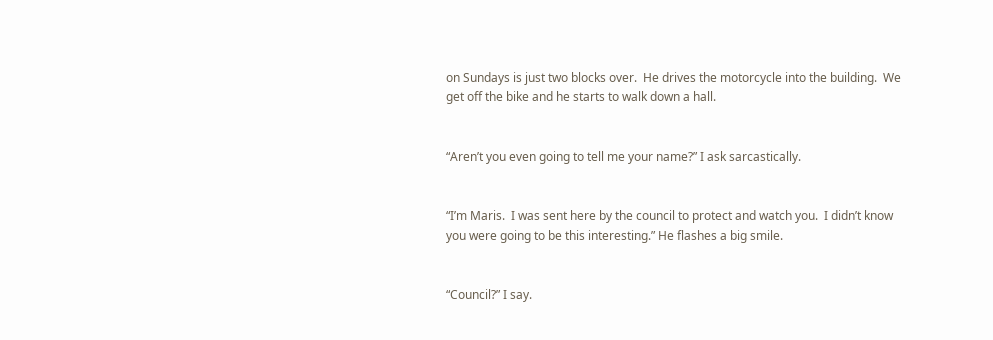on Sundays is just two blocks over.  He drives the motorcycle into the building.  We get off the bike and he starts to walk down a hall.


“Aren’t you even going to tell me your name?” I ask sarcastically.


“I’m Maris.  I was sent here by the council to protect and watch you.  I didn’t know you were going to be this interesting.” He flashes a big smile.


“Council?” I say.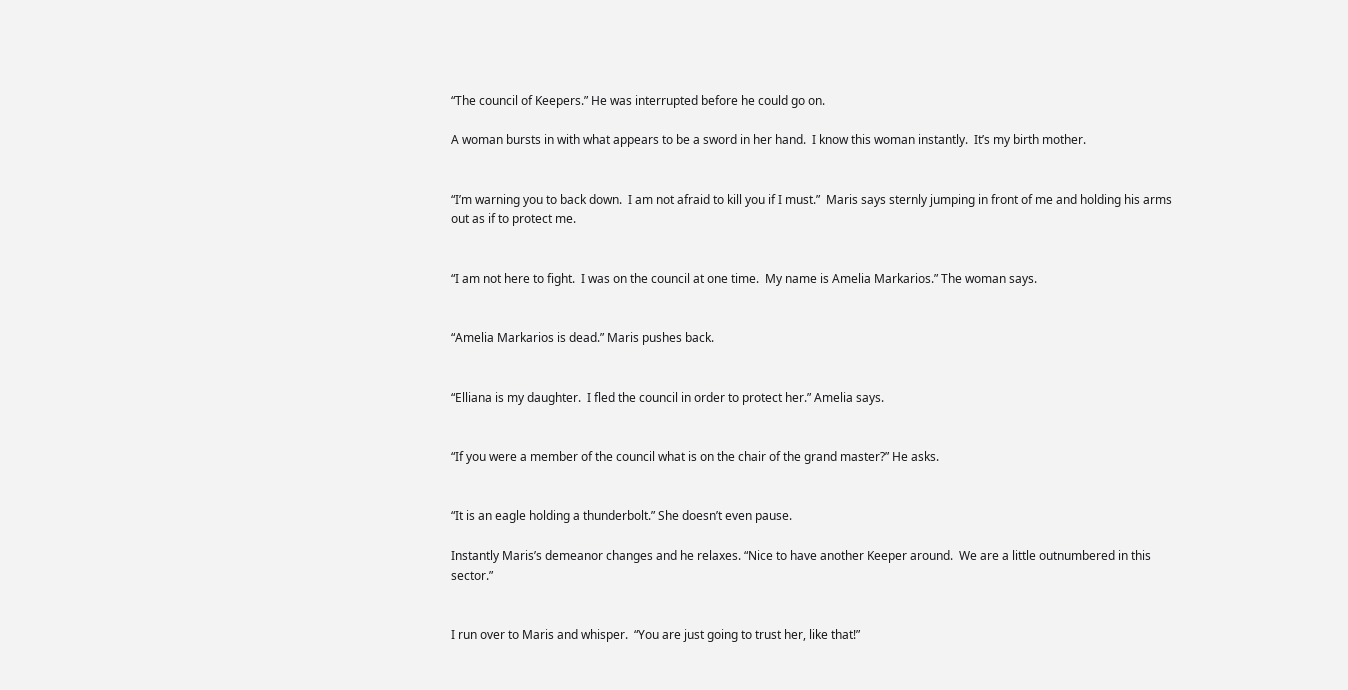“The council of Keepers.” He was interrupted before he could go on.

A woman bursts in with what appears to be a sword in her hand.  I know this woman instantly.  It’s my birth mother.


“I’m warning you to back down.  I am not afraid to kill you if I must.”  Maris says sternly jumping in front of me and holding his arms out as if to protect me.


“I am not here to fight.  I was on the council at one time.  My name is Amelia Markarios.” The woman says.


“Amelia Markarios is dead.” Maris pushes back.


“Elliana is my daughter.  I fled the council in order to protect her.” Amelia says.


“If you were a member of the council what is on the chair of the grand master?” He asks.


“It is an eagle holding a thunderbolt.” She doesn’t even pause.

Instantly Maris’s demeanor changes and he relaxes. “Nice to have another Keeper around.  We are a little outnumbered in this sector.”


I run over to Maris and whisper.  “You are just going to trust her, like that!”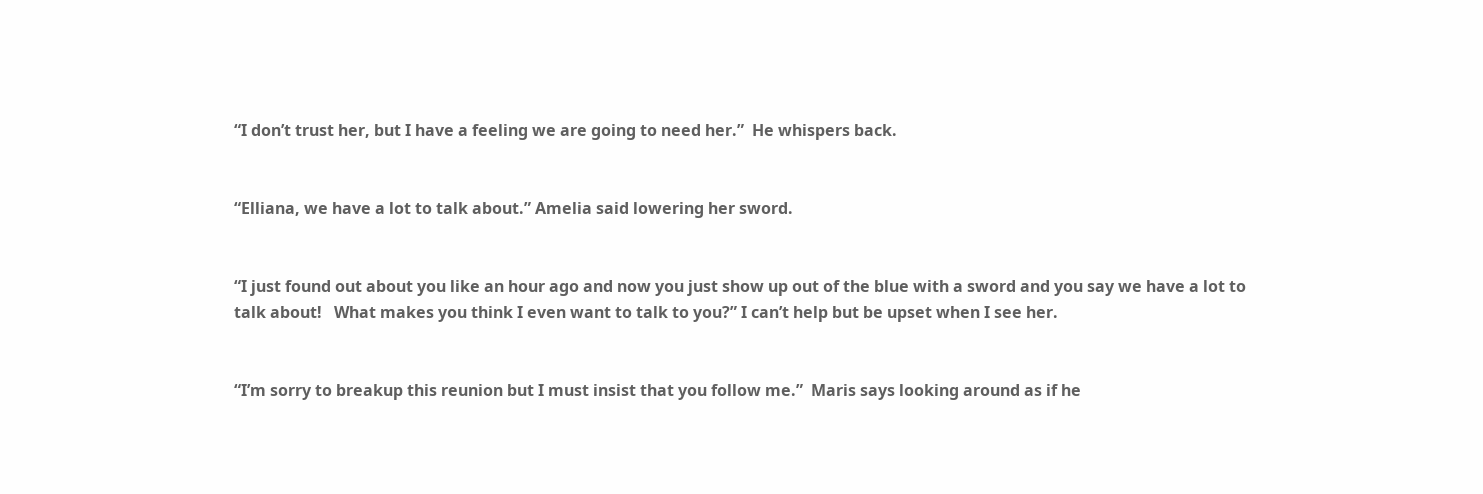“I don’t trust her, but I have a feeling we are going to need her.”  He whispers back.


“Elliana, we have a lot to talk about.” Amelia said lowering her sword.


“I just found out about you like an hour ago and now you just show up out of the blue with a sword and you say we have a lot to talk about!   What makes you think I even want to talk to you?” I can’t help but be upset when I see her.


“I’m sorry to breakup this reunion but I must insist that you follow me.”  Maris says looking around as if he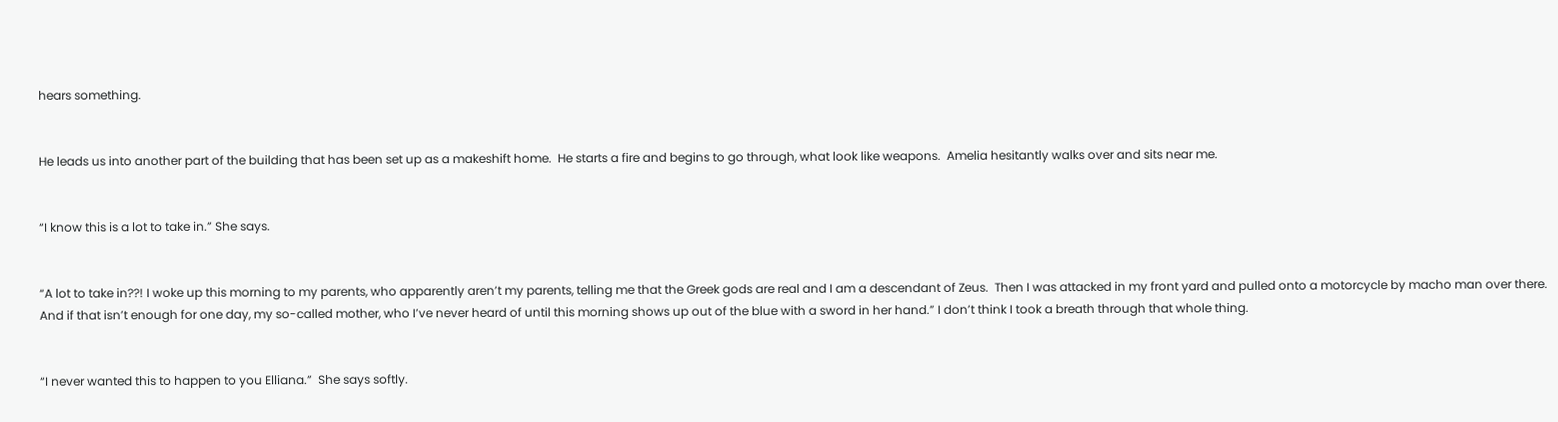hears something.


He leads us into another part of the building that has been set up as a makeshift home.  He starts a fire and begins to go through, what look like weapons.  Amelia hesitantly walks over and sits near me.


“I know this is a lot to take in.” She says.


“A lot to take in??! I woke up this morning to my parents, who apparently aren’t my parents, telling me that the Greek gods are real and I am a descendant of Zeus.  Then I was attacked in my front yard and pulled onto a motorcycle by macho man over there. And if that isn’t enough for one day, my so-called mother, who I’ve never heard of until this morning shows up out of the blue with a sword in her hand.” I don’t think I took a breath through that whole thing.


“I never wanted this to happen to you Elliana.”  She says softly.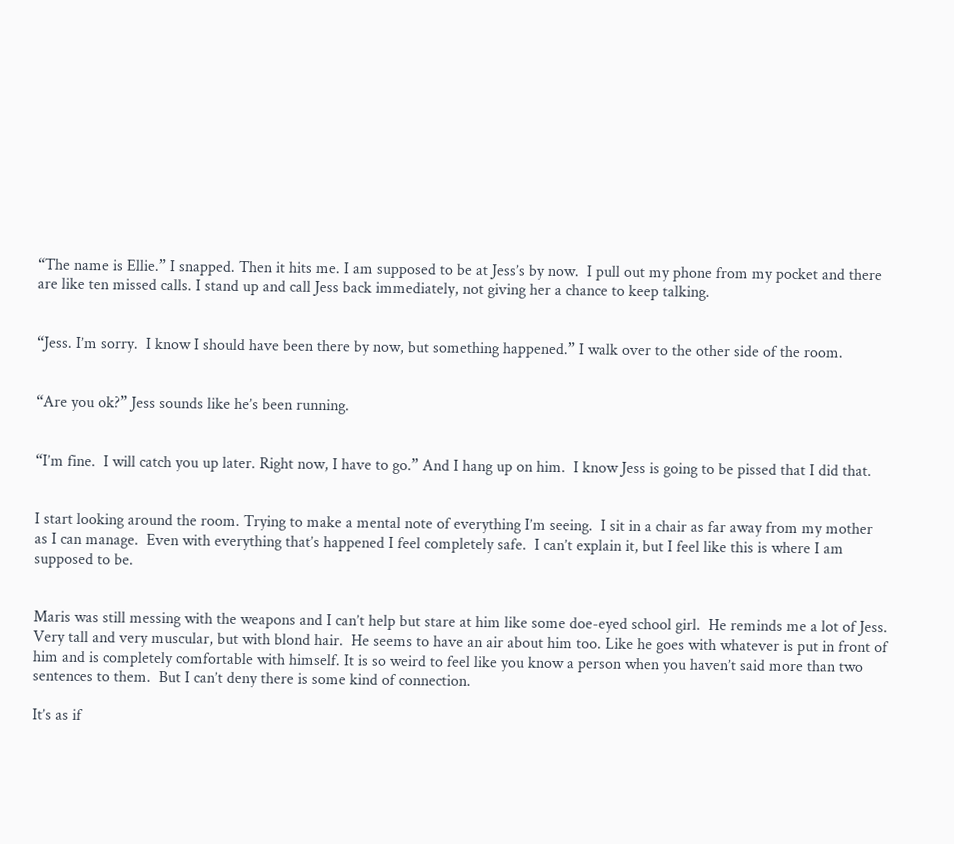“The name is Ellie.” I snapped. Then it hits me. I am supposed to be at Jess’s by now.  I pull out my phone from my pocket and there are like ten missed calls. I stand up and call Jess back immediately, not giving her a chance to keep talking.


“Jess. I’m sorry.  I know I should have been there by now, but something happened.” I walk over to the other side of the room.


“Are you ok?” Jess sounds like he’s been running.


“I’m fine.  I will catch you up later. Right now, I have to go.” And I hang up on him.  I know Jess is going to be pissed that I did that.


I start looking around the room. Trying to make a mental note of everything I’m seeing.  I sit in a chair as far away from my mother as I can manage.  Even with everything that’s happened I feel completely safe.  I can’t explain it, but I feel like this is where I am supposed to be.


Maris was still messing with the weapons and I can’t help but stare at him like some doe-eyed school girl.  He reminds me a lot of Jess.  Very tall and very muscular, but with blond hair.  He seems to have an air about him too. Like he goes with whatever is put in front of him and is completely comfortable with himself. It is so weird to feel like you know a person when you haven’t said more than two sentences to them.  But I can’t deny there is some kind of connection.

It’s as if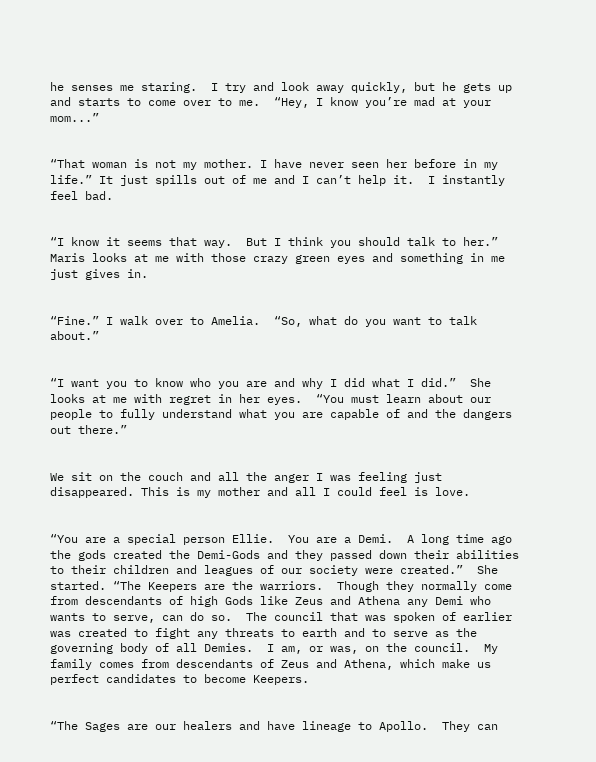he senses me staring.  I try and look away quickly, but he gets up and starts to come over to me.  “Hey, I know you’re mad at your mom...”


“That woman is not my mother. I have never seen her before in my life.” It just spills out of me and I can’t help it.  I instantly feel bad.


“I know it seems that way.  But I think you should talk to her.” Maris looks at me with those crazy green eyes and something in me just gives in.


“Fine.” I walk over to Amelia.  “So, what do you want to talk about.”


“I want you to know who you are and why I did what I did.”  She looks at me with regret in her eyes.  “You must learn about our people to fully understand what you are capable of and the dangers out there.”


We sit on the couch and all the anger I was feeling just disappeared. This is my mother and all I could feel is love.


“You are a special person Ellie.  You are a Demi.  A long time ago the gods created the Demi-Gods and they passed down their abilities to their children and leagues of our society were created.”  She started. “The Keepers are the warriors.  Though they normally come from descendants of high Gods like Zeus and Athena any Demi who wants to serve, can do so.  The council that was spoken of earlier was created to fight any threats to earth and to serve as the governing body of all Demies.  I am, or was, on the council.  My family comes from descendants of Zeus and Athena, which make us perfect candidates to become Keepers.


“The Sages are our healers and have lineage to Apollo.  They can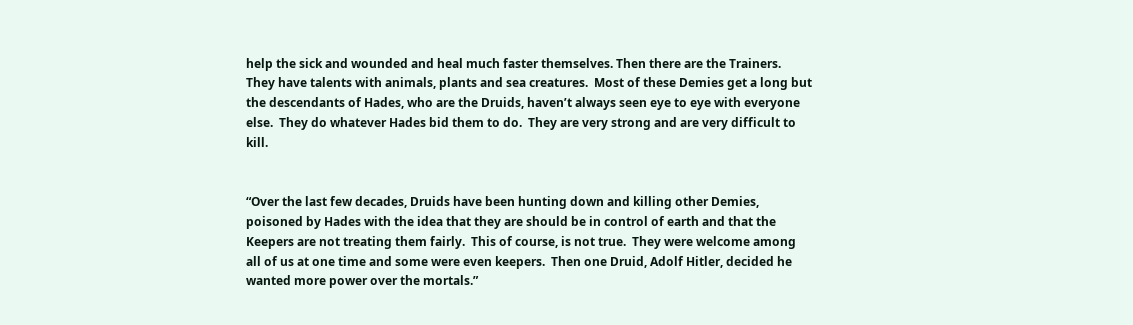help the sick and wounded and heal much faster themselves. Then there are the Trainers.  They have talents with animals, plants and sea creatures.  Most of these Demies get a long but the descendants of Hades, who are the Druids, haven’t always seen eye to eye with everyone else.  They do whatever Hades bid them to do.  They are very strong and are very difficult to kill.


“Over the last few decades, Druids have been hunting down and killing other Demies, poisoned by Hades with the idea that they are should be in control of earth and that the Keepers are not treating them fairly.  This of course, is not true.  They were welcome among all of us at one time and some were even keepers.  Then one Druid, Adolf Hitler, decided he wanted more power over the mortals.”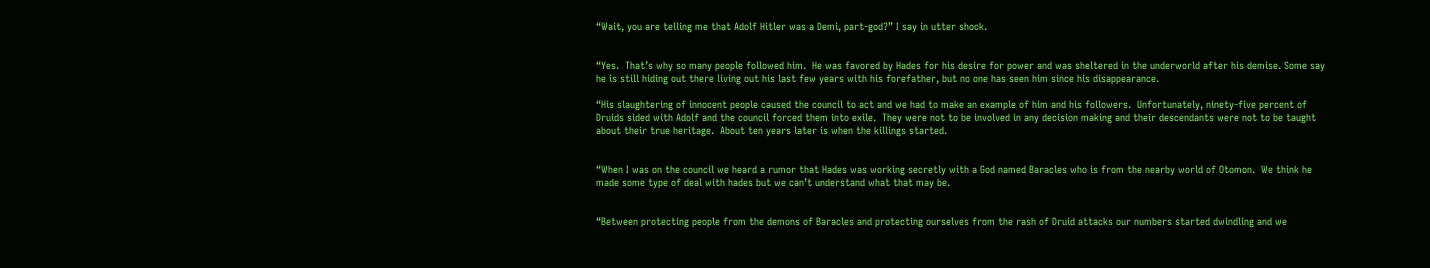“Wait, you are telling me that Adolf Hitler was a Demi, part-god?” I say in utter shock.


“Yes.  That’s why so many people followed him.  He was favored by Hades for his desire for power and was sheltered in the underworld after his demise. Some say he is still hiding out there living out his last few years with his forefather, but no one has seen him since his disappearance.

“His slaughtering of innocent people caused the council to act and we had to make an example of him and his followers.  Unfortunately, ninety-five percent of Druids sided with Adolf and the council forced them into exile.  They were not to be involved in any decision making and their descendants were not to be taught about their true heritage.  About ten years later is when the killings started.


“When I was on the council we heard a rumor that Hades was working secretly with a God named Baracles who is from the nearby world of Otomon.  We think he made some type of deal with hades but we can’t understand what that may be.


“Between protecting people from the demons of Baracles and protecting ourselves from the rash of Druid attacks our numbers started dwindling and we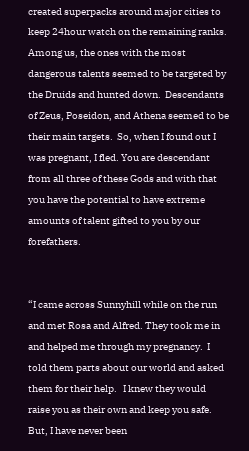created superpacks around major cities to keep 24hour watch on the remaining ranks.  Among us, the ones with the most dangerous talents seemed to be targeted by the Druids and hunted down.  Descendants of Zeus, Poseidon, and Athena seemed to be their main targets.  So, when I found out I was pregnant, I fled. You are descendant from all three of these Gods and with that you have the potential to have extreme amounts of talent gifted to you by our forefathers.


“I came across Sunnyhill while on the run and met Rosa and Alfred. They took me in and helped me through my pregnancy.  I told them parts about our world and asked them for their help.   I knew they would raise you as their own and keep you safe.  But, I have never been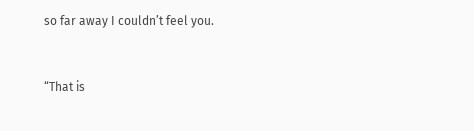so far away I couldn’t feel you.


“That is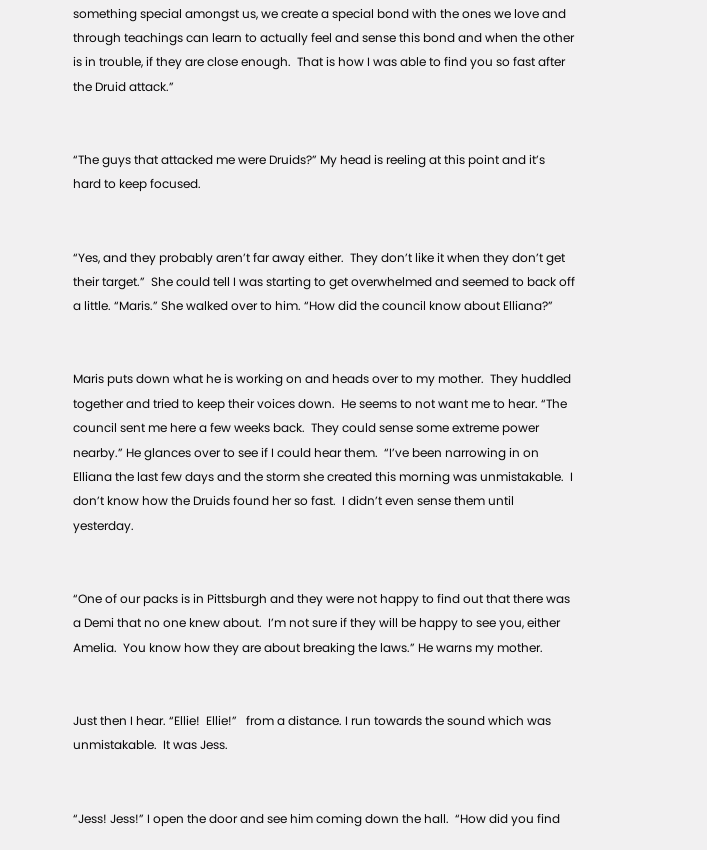something special amongst us, we create a special bond with the ones we love and through teachings can learn to actually feel and sense this bond and when the other is in trouble, if they are close enough.  That is how I was able to find you so fast after the Druid attack.”


“The guys that attacked me were Druids?” My head is reeling at this point and it’s hard to keep focused.


“Yes, and they probably aren’t far away either.  They don’t like it when they don’t get their target.”  She could tell I was starting to get overwhelmed and seemed to back off a little. “Maris.” She walked over to him. “How did the council know about Elliana?”


Maris puts down what he is working on and heads over to my mother.  They huddled together and tried to keep their voices down.  He seems to not want me to hear. “The council sent me here a few weeks back.  They could sense some extreme power nearby.” He glances over to see if I could hear them.  “I’ve been narrowing in on Elliana the last few days and the storm she created this morning was unmistakable.  I don’t know how the Druids found her so fast.  I didn’t even sense them until yesterday.


“One of our packs is in Pittsburgh and they were not happy to find out that there was a Demi that no one knew about.  I’m not sure if they will be happy to see you, either Amelia.  You know how they are about breaking the laws.” He warns my mother.


Just then I hear. “Ellie!  Ellie!”   from a distance. I run towards the sound which was unmistakable.  It was Jess.


“Jess! Jess!” I open the door and see him coming down the hall.  “How did you find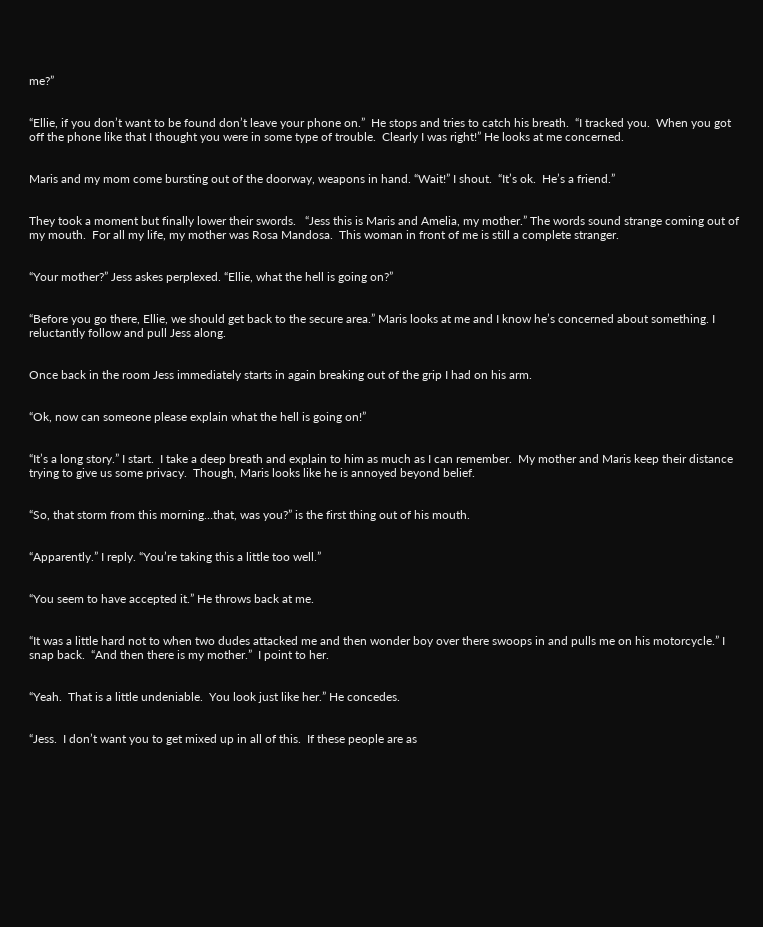me?”


“Ellie, if you don’t want to be found don’t leave your phone on.”  He stops and tries to catch his breath.  “I tracked you.  When you got off the phone like that I thought you were in some type of trouble.  Clearly I was right!” He looks at me concerned.


Maris and my mom come bursting out of the doorway, weapons in hand. “Wait!” I shout.  “It’s ok.  He’s a friend.”


They took a moment but finally lower their swords.   “Jess this is Maris and Amelia, my mother.” The words sound strange coming out of my mouth.  For all my life, my mother was Rosa Mandosa.  This woman in front of me is still a complete stranger.


“Your mother?” Jess askes perplexed. “Ellie, what the hell is going on?”


“Before you go there, Ellie, we should get back to the secure area.” Maris looks at me and I know he’s concerned about something. I reluctantly follow and pull Jess along.


Once back in the room Jess immediately starts in again breaking out of the grip I had on his arm.


“Ok, now can someone please explain what the hell is going on!”


“It’s a long story.” I start.  I take a deep breath and explain to him as much as I can remember.  My mother and Maris keep their distance trying to give us some privacy.  Though, Maris looks like he is annoyed beyond belief.


“So, that storm from this morning…that, was you?” is the first thing out of his mouth.


“Apparently.” I reply. “You’re taking this a little too well.”


“You seem to have accepted it.” He throws back at me.


“It was a little hard not to when two dudes attacked me and then wonder boy over there swoops in and pulls me on his motorcycle.” I snap back.  “And then there is my mother.”  I point to her.


“Yeah.  That is a little undeniable.  You look just like her.” He concedes.


“Jess.  I don’t want you to get mixed up in all of this.  If these people are as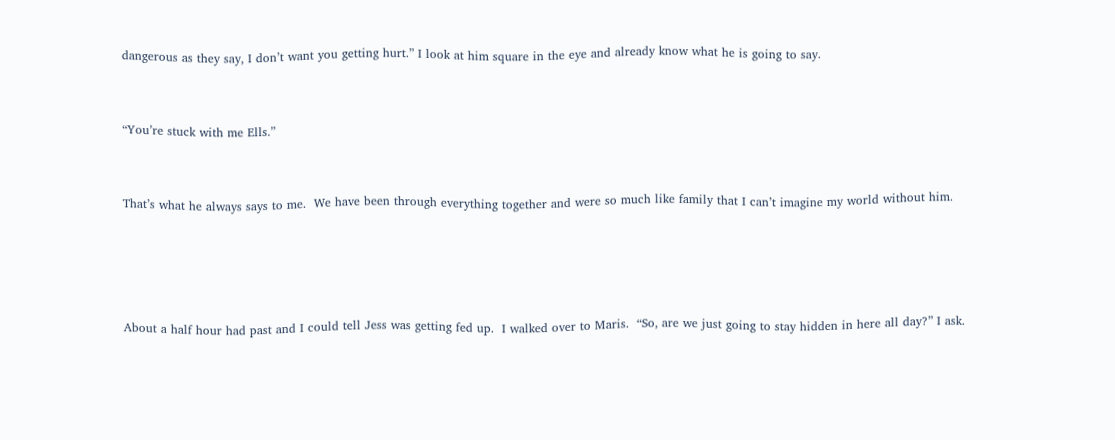dangerous as they say, I don’t want you getting hurt.” I look at him square in the eye and already know what he is going to say.


“You’re stuck with me Ells.”


That’s what he always says to me.  We have been through everything together and were so much like family that I can’t imagine my world without him.




About a half hour had past and I could tell Jess was getting fed up.  I walked over to Maris.  “So, are we just going to stay hidden in here all day?” I ask.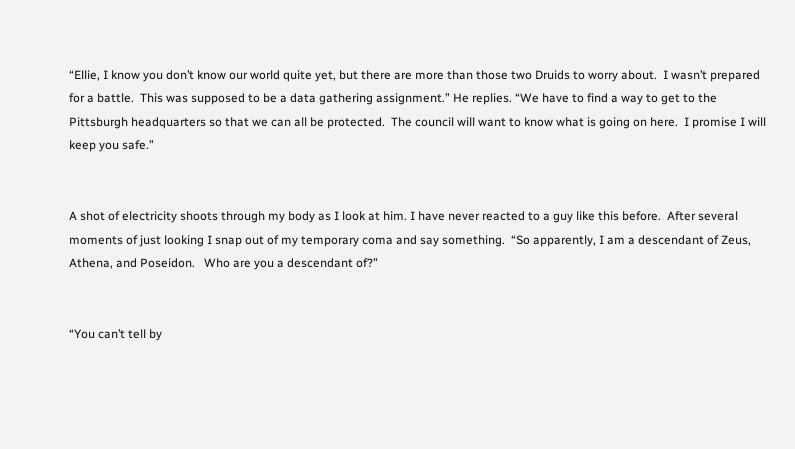“Ellie, I know you don’t know our world quite yet, but there are more than those two Druids to worry about.  I wasn’t prepared for a battle.  This was supposed to be a data gathering assignment.” He replies. “We have to find a way to get to the Pittsburgh headquarters so that we can all be protected.  The council will want to know what is going on here.  I promise I will keep you safe.”


A shot of electricity shoots through my body as I look at him. I have never reacted to a guy like this before.  After several moments of just looking I snap out of my temporary coma and say something.  “So apparently, I am a descendant of Zeus, Athena, and Poseidon.   Who are you a descendant of?”


“You can’t tell by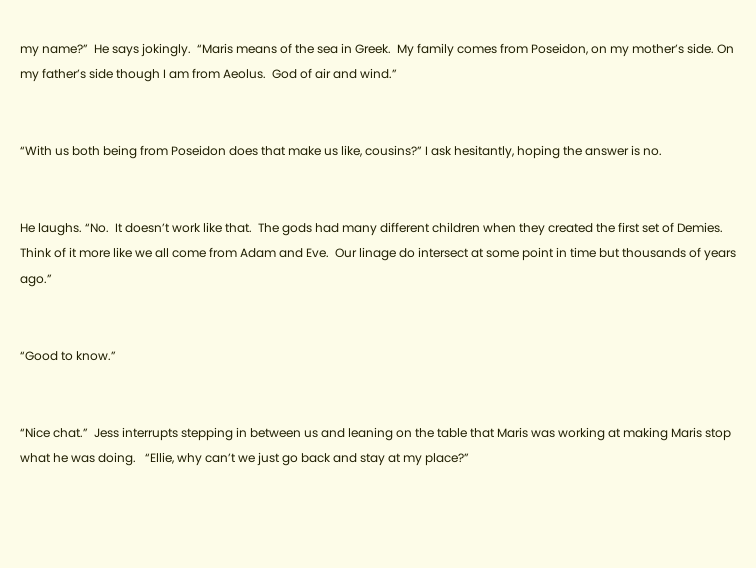my name?”  He says jokingly.  “Maris means of the sea in Greek.  My family comes from Poseidon, on my mother’s side. On my father’s side though I am from Aeolus.  God of air and wind.”


“With us both being from Poseidon does that make us like, cousins?” I ask hesitantly, hoping the answer is no.


He laughs. “No.  It doesn’t work like that.  The gods had many different children when they created the first set of Demies.  Think of it more like we all come from Adam and Eve.  Our linage do intersect at some point in time but thousands of years ago.”


“Good to know.”


“Nice chat.”  Jess interrupts stepping in between us and leaning on the table that Maris was working at making Maris stop what he was doing.   “Ellie, why can’t we just go back and stay at my place?”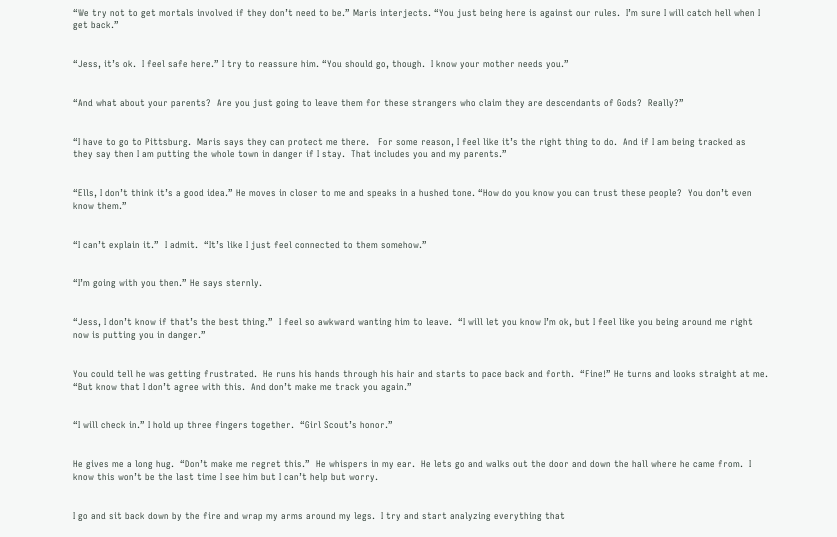“We try not to get mortals involved if they don’t need to be.” Maris interjects. “You just being here is against our rules.  I’m sure I will catch hell when I get back.”


“Jess, it’s ok.  I feel safe here.” I try to reassure him. “You should go, though.  I know your mother needs you.”


“And what about your parents?  Are you just going to leave them for these strangers who claim they are descendants of Gods?  Really?”


“I have to go to Pittsburg.  Maris says they can protect me there.   For some reason, I feel like it’s the right thing to do.  And if I am being tracked as they say then I am putting the whole town in danger if I stay.  That includes you and my parents.”


“Ells, I don’t think it’s a good idea.” He moves in closer to me and speaks in a hushed tone. “How do you know you can trust these people?  You don’t even know them.”


“I can’t explain it.”  I admit.  “It’s like I just feel connected to them somehow.”


“I’m going with you then.” He says sternly.


“Jess, I don’t know if that’s the best thing.”  I feel so awkward wanting him to leave.  “I will let you know I’m ok, but I feel like you being around me right now is putting you in danger.”


You could tell he was getting frustrated.  He runs his hands through his hair and starts to pace back and forth.  “Fine!” He turns and looks straight at me.  “But know that I don’t agree with this.  And don’t make me track you again.”


“I will check in.” I hold up three fingers together.  “Girl Scout’s honor.”


He gives me a long hug.  “Don’t make me regret this.”  He whispers in my ear.  He lets go and walks out the door and down the hall where he came from.  I know this won’t be the last time I see him but I can’t help but worry.


I go and sit back down by the fire and wrap my arms around my legs.  I try and start analyzing everything that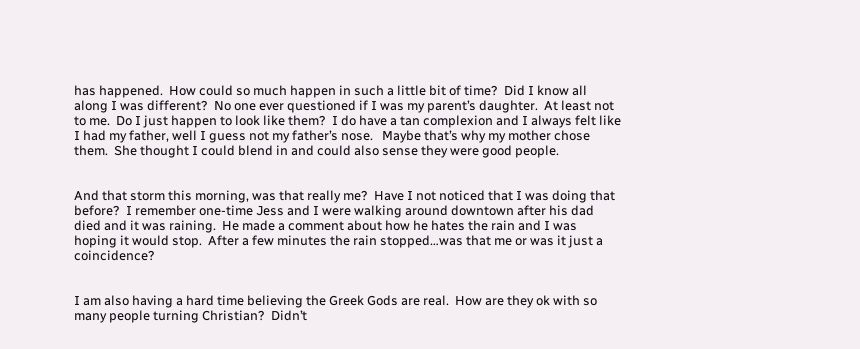has happened.  How could so much happen in such a little bit of time?  Did I know all along I was different?  No one ever questioned if I was my parent’s daughter.  At least not to me.  Do I just happen to look like them?  I do have a tan complexion and I always felt like I had my father, well I guess not my father’s nose.   Maybe that’s why my mother chose them.  She thought I could blend in and could also sense they were good people.


And that storm this morning, was that really me?  Have I not noticed that I was doing that before?  I remember one-time Jess and I were walking around downtown after his dad died and it was raining.  He made a comment about how he hates the rain and I was hoping it would stop.  After a few minutes the rain stopped…was that me or was it just a coincidence?


I am also having a hard time believing the Greek Gods are real.  How are they ok with so many people turning Christian?  Didn’t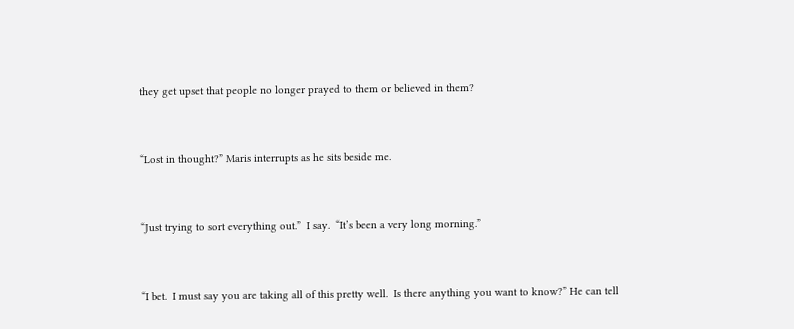they get upset that people no longer prayed to them or believed in them?


“Lost in thought?” Maris interrupts as he sits beside me.


“Just trying to sort everything out.”  I say.  “It’s been a very long morning.”


“I bet.  I must say you are taking all of this pretty well.  Is there anything you want to know?” He can tell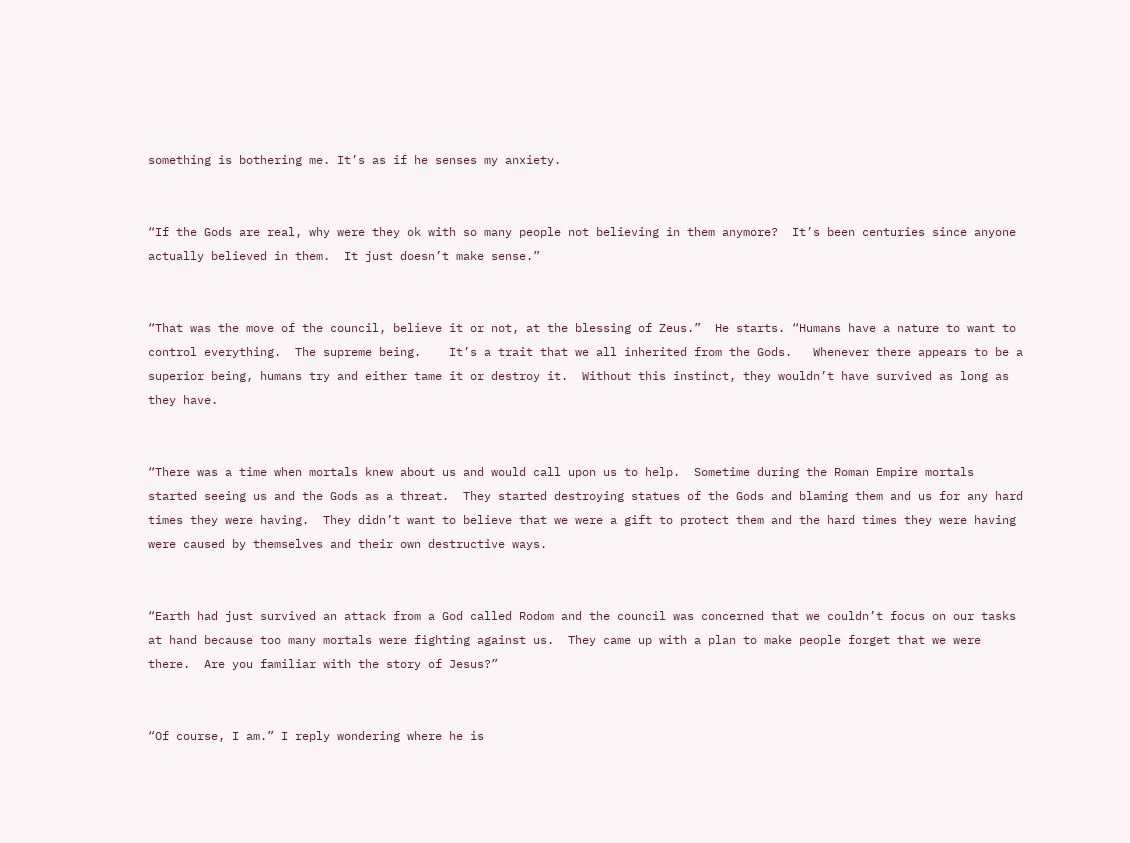something is bothering me. It’s as if he senses my anxiety.


“If the Gods are real, why were they ok with so many people not believing in them anymore?  It’s been centuries since anyone actually believed in them.  It just doesn’t make sense.”


“That was the move of the council, believe it or not, at the blessing of Zeus.”  He starts. “Humans have a nature to want to control everything.  The supreme being.    It’s a trait that we all inherited from the Gods.   Whenever there appears to be a superior being, humans try and either tame it or destroy it.  Without this instinct, they wouldn’t have survived as long as they have.


“There was a time when mortals knew about us and would call upon us to help.  Sometime during the Roman Empire mortals started seeing us and the Gods as a threat.  They started destroying statues of the Gods and blaming them and us for any hard times they were having.  They didn’t want to believe that we were a gift to protect them and the hard times they were having were caused by themselves and their own destructive ways.


“Earth had just survived an attack from a God called Rodom and the council was concerned that we couldn’t focus on our tasks at hand because too many mortals were fighting against us.  They came up with a plan to make people forget that we were there.  Are you familiar with the story of Jesus?”


“Of course, I am.” I reply wondering where he is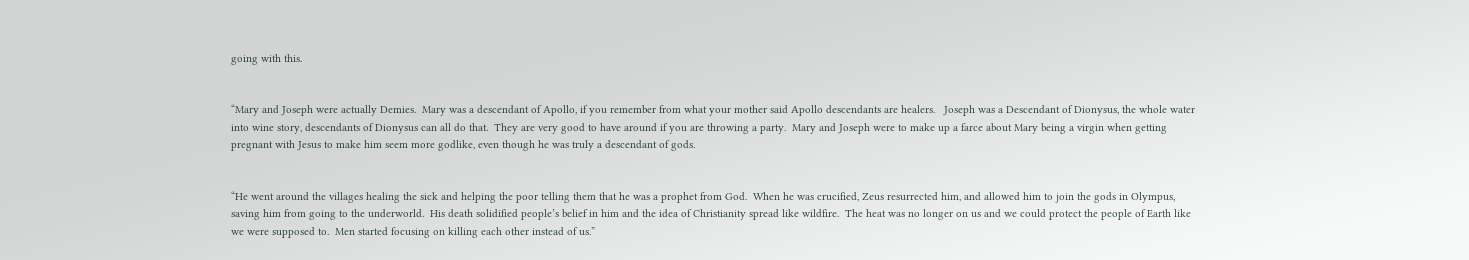going with this.


“Mary and Joseph were actually Demies.  Mary was a descendant of Apollo, if you remember from what your mother said Apollo descendants are healers.   Joseph was a Descendant of Dionysus, the whole water into wine story, descendants of Dionysus can all do that.  They are very good to have around if you are throwing a party.  Mary and Joseph were to make up a farce about Mary being a virgin when getting pregnant with Jesus to make him seem more godlike, even though he was truly a descendant of gods.


“He went around the villages healing the sick and helping the poor telling them that he was a prophet from God.  When he was crucified, Zeus resurrected him, and allowed him to join the gods in Olympus, saving him from going to the underworld.  His death solidified people’s belief in him and the idea of Christianity spread like wildfire.  The heat was no longer on us and we could protect the people of Earth like we were supposed to.  Men started focusing on killing each other instead of us.”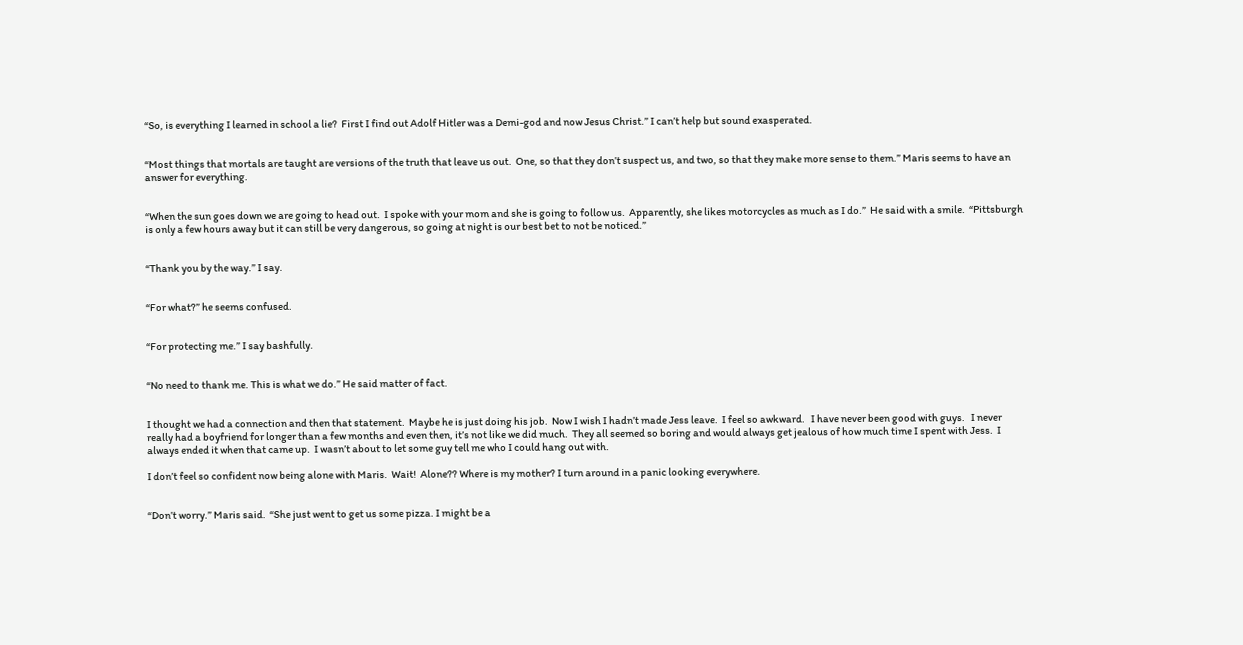“So, is everything I learned in school a lie?  First I find out Adolf Hitler was a Demi-god and now Jesus Christ.” I can’t help but sound exasperated.


“Most things that mortals are taught are versions of the truth that leave us out.  One, so that they don’t suspect us, and two, so that they make more sense to them.” Maris seems to have an answer for everything.


“When the sun goes down we are going to head out.  I spoke with your mom and she is going to follow us.  Apparently, she likes motorcycles as much as I do.”  He said with a smile.  “Pittsburgh is only a few hours away but it can still be very dangerous, so going at night is our best bet to not be noticed.”


“Thank you by the way.” I say.


“For what?” he seems confused.


“For protecting me.” I say bashfully.


“No need to thank me. This is what we do.” He said matter of fact.


I thought we had a connection and then that statement.  Maybe he is just doing his job.  Now I wish I hadn’t made Jess leave.  I feel so awkward.   I have never been good with guys.   I never really had a boyfriend for longer than a few months and even then, it’s not like we did much.  They all seemed so boring and would always get jealous of how much time I spent with Jess.  I always ended it when that came up.  I wasn’t about to let some guy tell me who I could hang out with.

I don’t feel so confident now being alone with Maris.  Wait!  Alone?? Where is my mother? I turn around in a panic looking everywhere.


“Don’t worry.” Maris said.  “She just went to get us some pizza. I might be a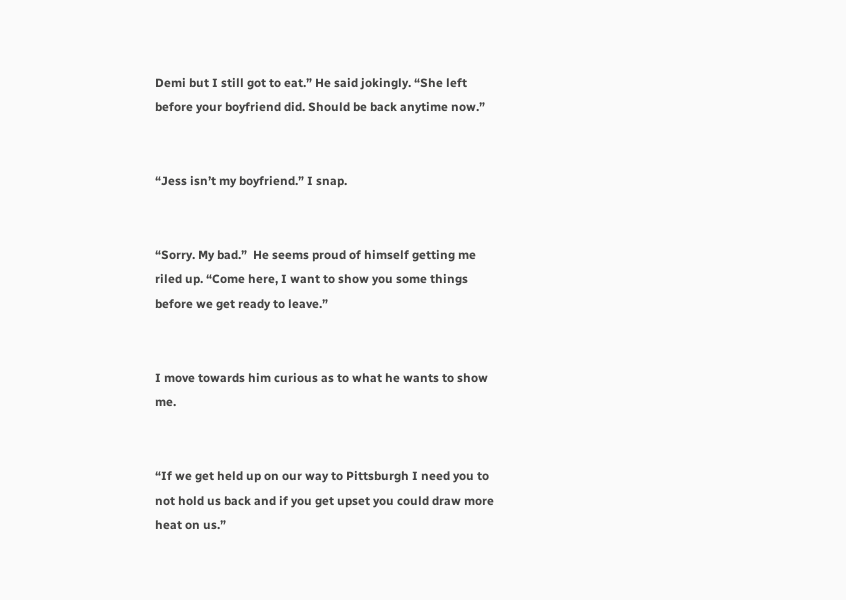Demi but I still got to eat.” He said jokingly. “She left before your boyfriend did. Should be back anytime now.”


“Jess isn’t my boyfriend.” I snap.


“Sorry. My bad.”  He seems proud of himself getting me riled up. “Come here, I want to show you some things before we get ready to leave.”


I move towards him curious as to what he wants to show me.


“If we get held up on our way to Pittsburgh I need you to not hold us back and if you get upset you could draw more heat on us.”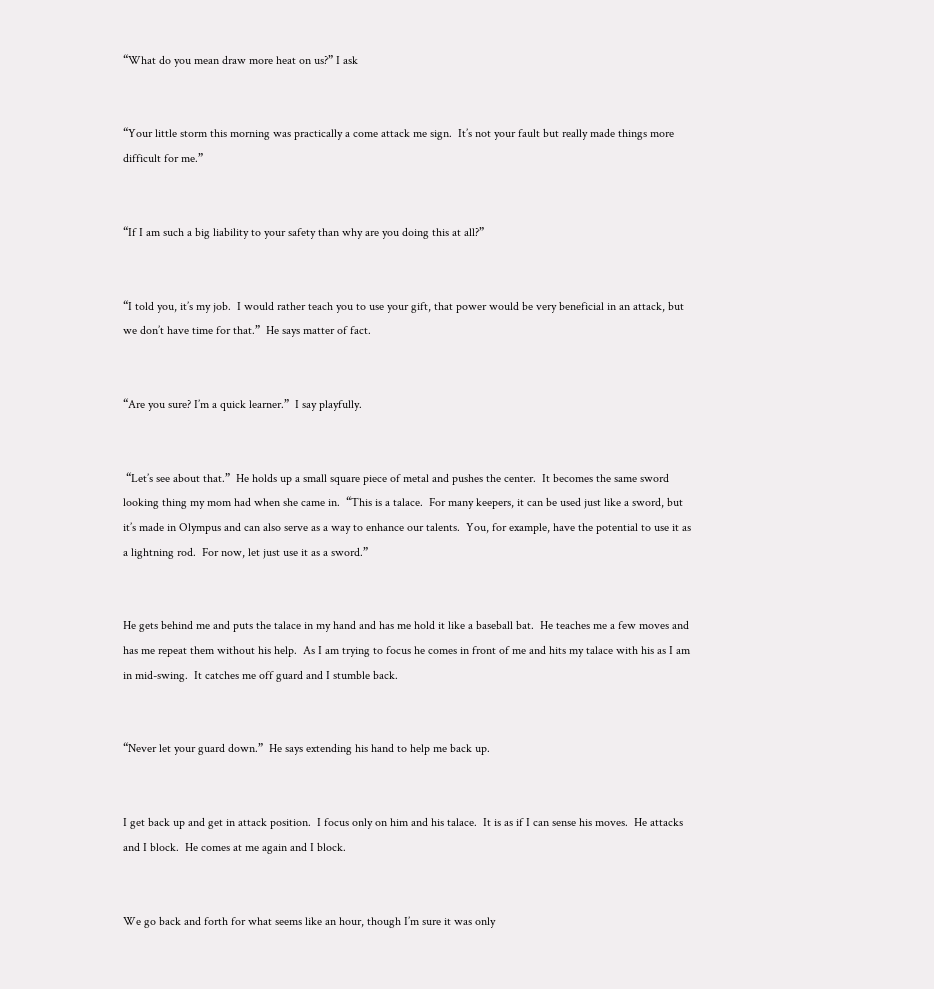“What do you mean draw more heat on us?” I ask


“Your little storm this morning was practically a come attack me sign.  It’s not your fault but really made things more difficult for me.”


“If I am such a big liability to your safety than why are you doing this at all?”


“I told you, it’s my job.  I would rather teach you to use your gift, that power would be very beneficial in an attack, but we don’t have time for that.”  He says matter of fact.


“Are you sure? I’m a quick learner.”  I say playfully.


 “Let’s see about that.”  He holds up a small square piece of metal and pushes the center.  It becomes the same sword looking thing my mom had when she came in.  “This is a talace.  For many keepers, it can be used just like a sword, but it’s made in Olympus and can also serve as a way to enhance our talents.  You, for example, have the potential to use it as a lightning rod.  For now, let just use it as a sword.”


He gets behind me and puts the talace in my hand and has me hold it like a baseball bat.  He teaches me a few moves and has me repeat them without his help.  As I am trying to focus he comes in front of me and hits my talace with his as I am in mid-swing.  It catches me off guard and I stumble back.


“Never let your guard down.”  He says extending his hand to help me back up.


I get back up and get in attack position.  I focus only on him and his talace.  It is as if I can sense his moves.  He attacks and I block.  He comes at me again and I block.


We go back and forth for what seems like an hour, though I’m sure it was only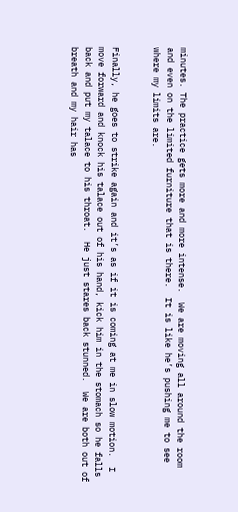minutes. The practice gets more and more intense.  We are moving all around the room and even on the limited furniture that is there.  It is like he’s pushing me to see where my limits are.


Finally, he goes to strike again and it’s as if it is coming at me in slow motion.  I move forward and knock his talace out of his hand, kick him in the stomach so he falls back and put my talace to his throat.  He just stares back stunned.  We are both out of breath and my hair has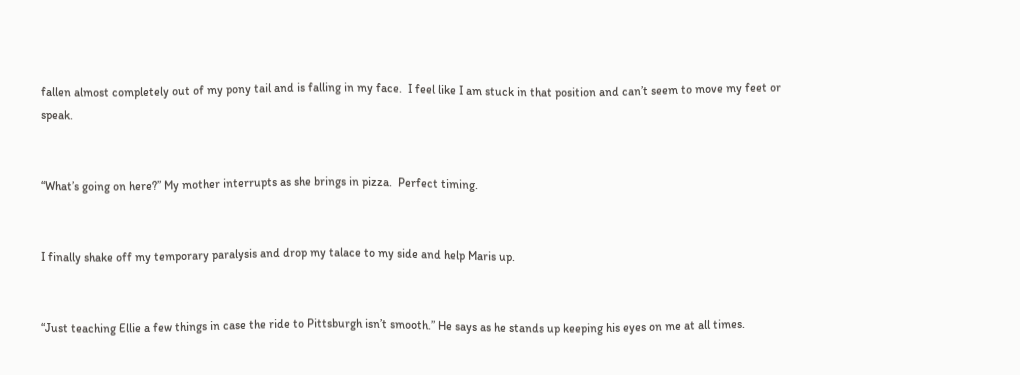fallen almost completely out of my pony tail and is falling in my face.  I feel like I am stuck in that position and can’t seem to move my feet or speak.


“What’s going on here?” My mother interrupts as she brings in pizza.  Perfect timing.


I finally shake off my temporary paralysis and drop my talace to my side and help Maris up.


“Just teaching Ellie a few things in case the ride to Pittsburgh isn’t smooth.” He says as he stands up keeping his eyes on me at all times.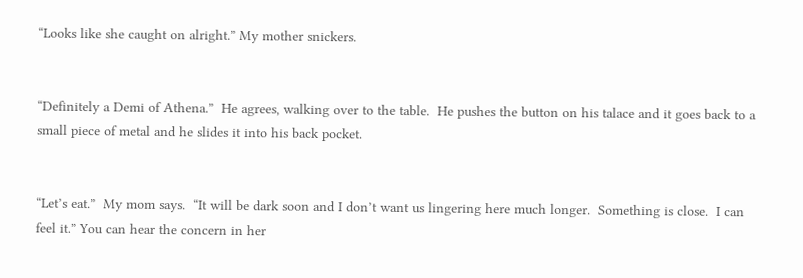“Looks like she caught on alright.” My mother snickers.


“Definitely a Demi of Athena.”  He agrees, walking over to the table.  He pushes the button on his talace and it goes back to a small piece of metal and he slides it into his back pocket.


“Let’s eat.”  My mom says.  “It will be dark soon and I don’t want us lingering here much longer.  Something is close.  I can feel it.” You can hear the concern in her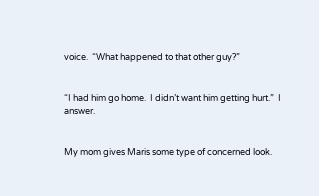voice.  “What happened to that other guy?”


“I had him go home.  I didn’t want him getting hurt.”  I answer.


My mom gives Maris some type of concerned look.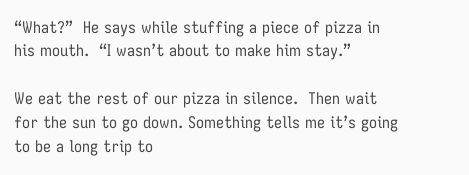“What?”  He says while stuffing a piece of pizza in his mouth.  “I wasn’t about to make him stay.”

We eat the rest of our pizza in silence.  Then wait for the sun to go down. Something tells me it’s going to be a long trip to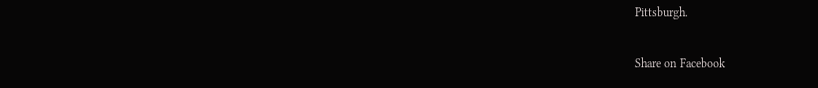Pittsburgh.

Share on Facebook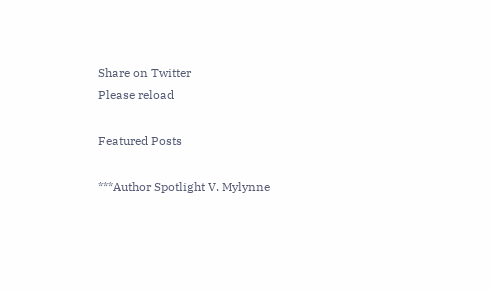Share on Twitter
Please reload

Featured Posts

***Author Spotlight V. Mylynne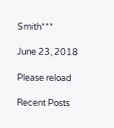Smith***

June 23, 2018

Please reload

Recent Posts